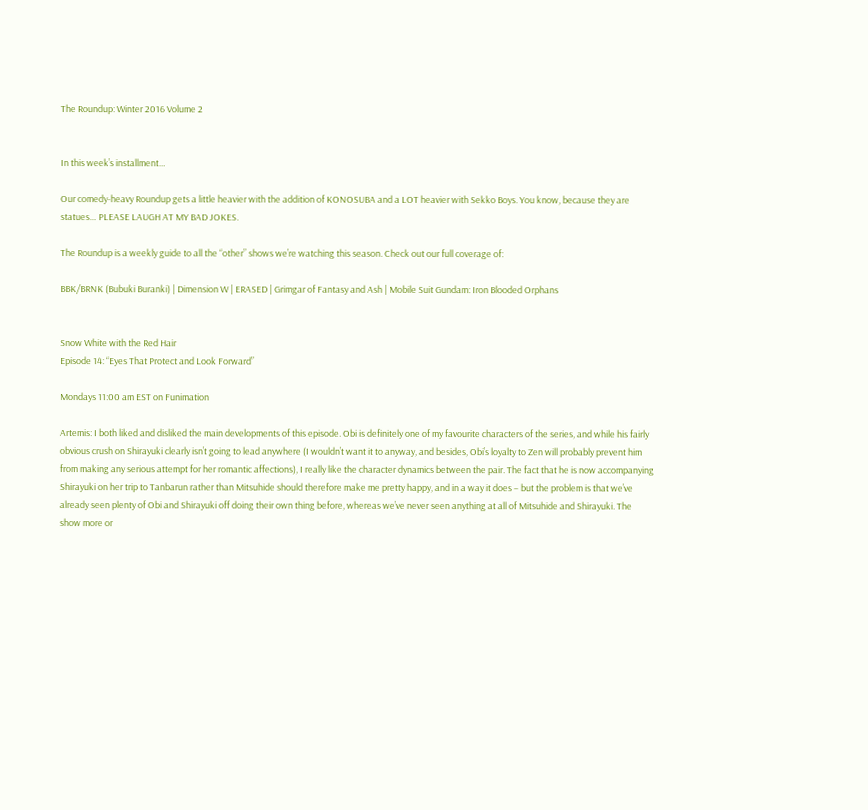The Roundup: Winter 2016 Volume 2


In this week’s installment…

Our comedy-heavy Roundup gets a little heavier with the addition of KONOSUBA and a LOT heavier with Sekko Boys. You know, because they are statues… PLEASE LAUGH AT MY BAD JOKES.

The Roundup is a weekly guide to all the “other” shows we’re watching this season. Check out our full coverage of:

BBK/BRNK (Bubuki Buranki) | Dimension W | ERASED | Grimgar of Fantasy and Ash | Mobile Suit Gundam: Iron Blooded Orphans


Snow White with the Red Hair
Episode 14: “Eyes That Protect and Look Forward”

Mondays 11:00 am EST on Funimation

Artemis: I both liked and disliked the main developments of this episode. Obi is definitely one of my favourite characters of the series, and while his fairly obvious crush on Shirayuki clearly isn’t going to lead anywhere (I wouldn’t want it to anyway, and besides, Obi’s loyalty to Zen will probably prevent him from making any serious attempt for her romantic affections), I really like the character dynamics between the pair. The fact that he is now accompanying Shirayuki on her trip to Tanbarun rather than Mitsuhide should therefore make me pretty happy, and in a way it does – but the problem is that we’ve already seen plenty of Obi and Shirayuki off doing their own thing before, whereas we’ve never seen anything at all of Mitsuhide and Shirayuki. The show more or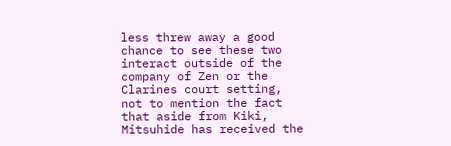less threw away a good chance to see these two interact outside of the company of Zen or the Clarines court setting, not to mention the fact that aside from Kiki, Mitsuhide has received the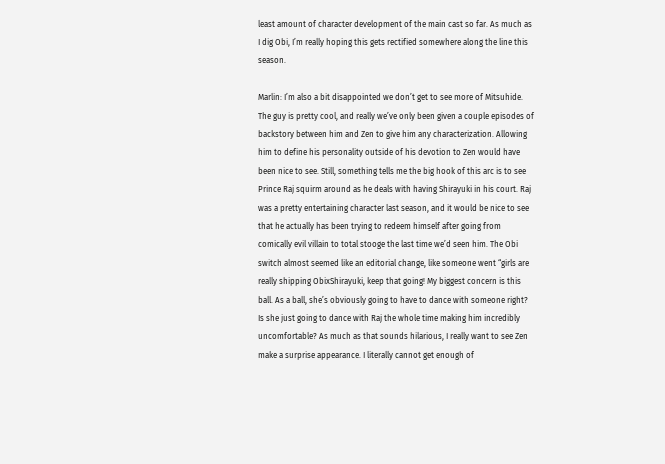least amount of character development of the main cast so far. As much as I dig Obi, I’m really hoping this gets rectified somewhere along the line this season.

Marlin: I’m also a bit disappointed we don’t get to see more of Mitsuhide. The guy is pretty cool, and really we’ve only been given a couple episodes of backstory between him and Zen to give him any characterization. Allowing him to define his personality outside of his devotion to Zen would have been nice to see. Still, something tells me the big hook of this arc is to see Prince Raj squirm around as he deals with having Shirayuki in his court. Raj was a pretty entertaining character last season, and it would be nice to see that he actually has been trying to redeem himself after going from comically evil villain to total stooge the last time we’d seen him. The Obi switch almost seemed like an editorial change, like someone went “girls are really shipping ObixShirayuki, keep that going! My biggest concern is this ball. As a ball, she’s obviously going to have to dance with someone right? Is she just going to dance with Raj the whole time making him incredibly uncomfortable? As much as that sounds hilarious, I really want to see Zen make a surprise appearance. I literally cannot get enough of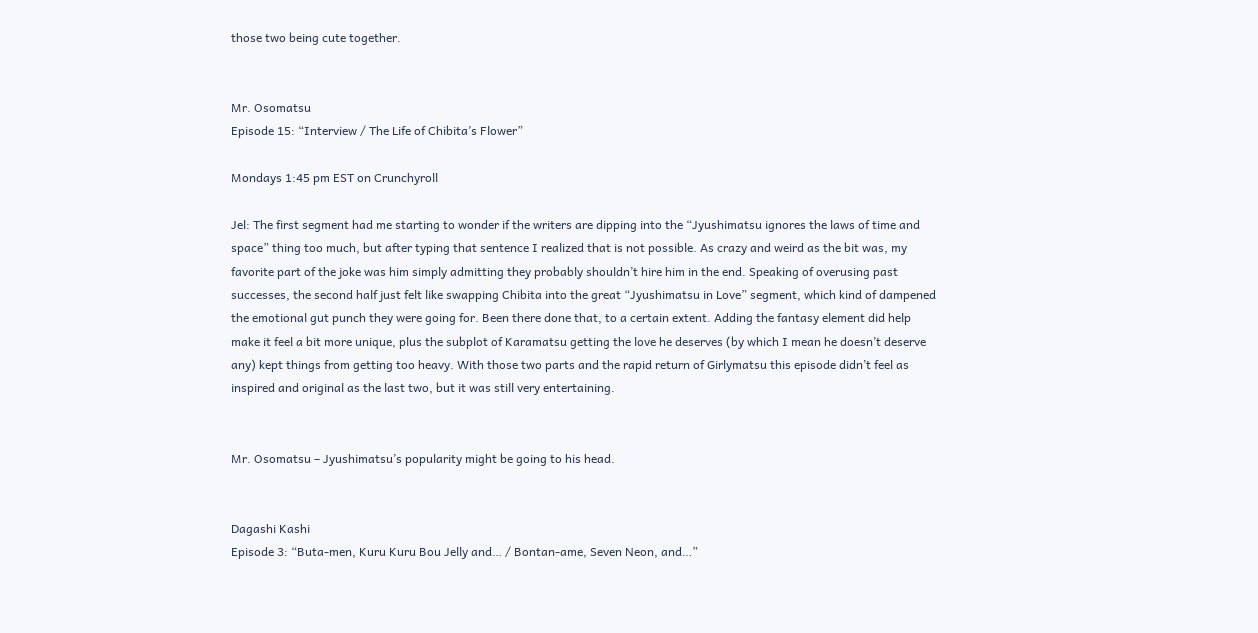those two being cute together.


Mr. Osomatsu
Episode 15: “Interview / The Life of Chibita’s Flower”

Mondays 1:45 pm EST on Crunchyroll

Jel: The first segment had me starting to wonder if the writers are dipping into the “Jyushimatsu ignores the laws of time and space” thing too much, but after typing that sentence I realized that is not possible. As crazy and weird as the bit was, my favorite part of the joke was him simply admitting they probably shouldn’t hire him in the end. Speaking of overusing past successes, the second half just felt like swapping Chibita into the great “Jyushimatsu in Love” segment, which kind of dampened the emotional gut punch they were going for. Been there done that, to a certain extent. Adding the fantasy element did help make it feel a bit more unique, plus the subplot of Karamatsu getting the love he deserves (by which I mean he doesn’t deserve any) kept things from getting too heavy. With those two parts and the rapid return of Girlymatsu this episode didn’t feel as inspired and original as the last two, but it was still very entertaining.


Mr. Osomatsu – Jyushimatsu’s popularity might be going to his head.


Dagashi Kashi
Episode 3: “Buta-men, Kuru Kuru Bou Jelly and… / Bontan-ame, Seven Neon, and…”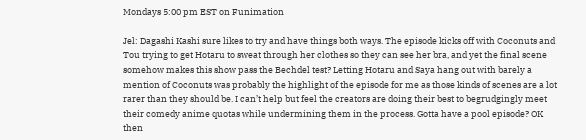Mondays 5:00 pm EST on Funimation

Jel: Dagashi Kashi sure likes to try and have things both ways. The episode kicks off with Coconuts and Tou trying to get Hotaru to sweat through her clothes so they can see her bra, and yet the final scene somehow makes this show pass the Bechdel test? Letting Hotaru and Saya hang out with barely a mention of Coconuts was probably the highlight of the episode for me as those kinds of scenes are a lot rarer than they should be. I can’t help but feel the creators are doing their best to begrudgingly meet their comedy anime quotas while undermining them in the process. Gotta have a pool episode? OK then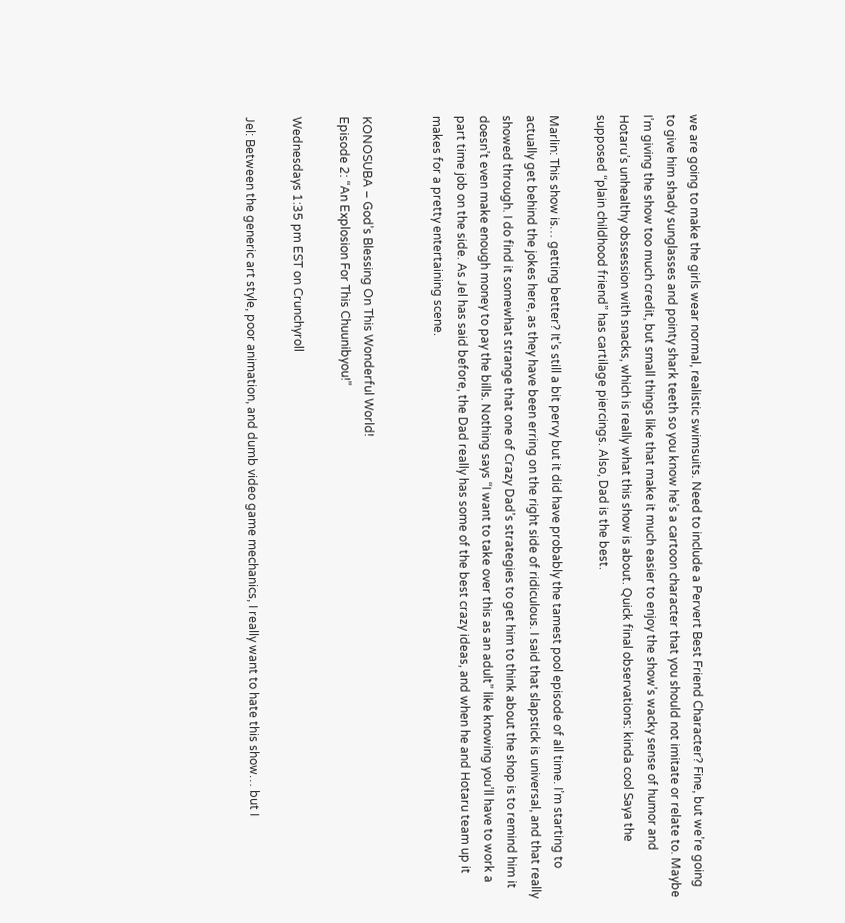we are going to make the girls wear normal, realistic swimsuits. Need to include a Pervert Best Friend Character? Fine, but we’re going to give him shady sunglasses and pointy shark teeth so you know he’s a cartoon character that you should not imitate or relate to. Maybe I’m giving the show too much credit, but small things like that make it much easier to enjoy the show’s wacky sense of humor and Hotaru’s unhealthy obssession with snacks, which is really what this show is about. Quick final observations: kinda cool Saya the supposed “plain childhood friend” has cartilage piercings. Also, Dad is the best.

Marlin: This show is… getting better? It’s still a bit pervy but it did have probably the tamest pool episode of all time. I’m starting to actually get behind the jokes here, as they have been erring on the right side of ridiculous. I said that slapstick is universal, and that really showed through. I do find it somewhat strange that one of Crazy Dad’s strategies to get him to think about the shop is to remind him it doesn’t even make enough money to pay the bills. Nothing says “I want to take over this as an adult” like knowing you’ll have to work a part time job on the side. As Jel has said before, the Dad really has some of the best crazy ideas, and when he and Hotaru team up it makes for a pretty entertaining scene.


KONOSUBA – God’s Blessing On This Wonderful World!
Episode 2: “An Explosion For This Chuunibyou!”

Wednesdays 1:35 pm EST on Crunchyroll

Jel: Between the generic art style, poor animation, and dumb video game mechanics, I really want to hate this show… but I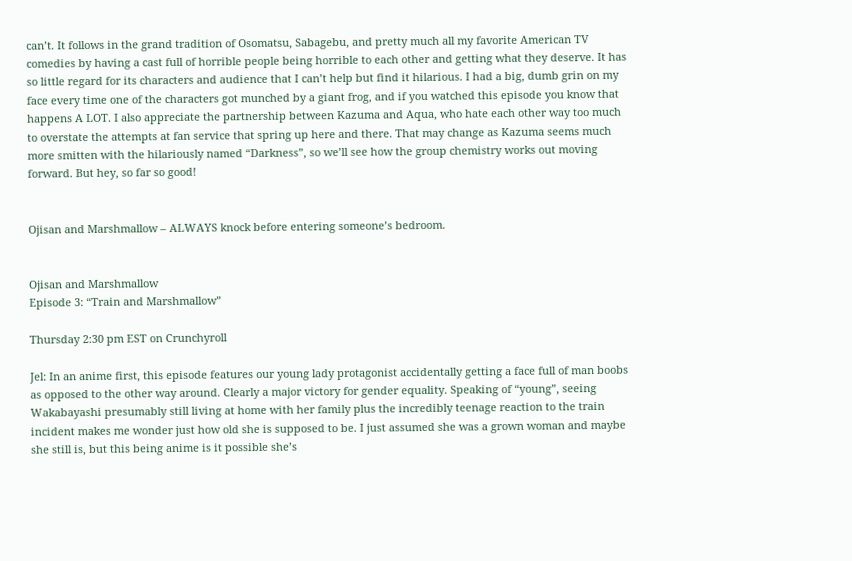can’t. It follows in the grand tradition of Osomatsu, Sabagebu, and pretty much all my favorite American TV comedies by having a cast full of horrible people being horrible to each other and getting what they deserve. It has so little regard for its characters and audience that I can’t help but find it hilarious. I had a big, dumb grin on my face every time one of the characters got munched by a giant frog, and if you watched this episode you know that happens A LOT. I also appreciate the partnership between Kazuma and Aqua, who hate each other way too much to overstate the attempts at fan service that spring up here and there. That may change as Kazuma seems much more smitten with the hilariously named “Darkness”, so we’ll see how the group chemistry works out moving forward. But hey, so far so good!


Ojisan and Marshmallow – ALWAYS knock before entering someone’s bedroom.


Ojisan and Marshmallow
Episode 3: “Train and Marshmallow”

Thursday 2:30 pm EST on Crunchyroll

Jel: In an anime first, this episode features our young lady protagonist accidentally getting a face full of man boobs as opposed to the other way around. Clearly a major victory for gender equality. Speaking of “young”, seeing Wakabayashi presumably still living at home with her family plus the incredibly teenage reaction to the train incident makes me wonder just how old she is supposed to be. I just assumed she was a grown woman and maybe she still is, but this being anime is it possible she’s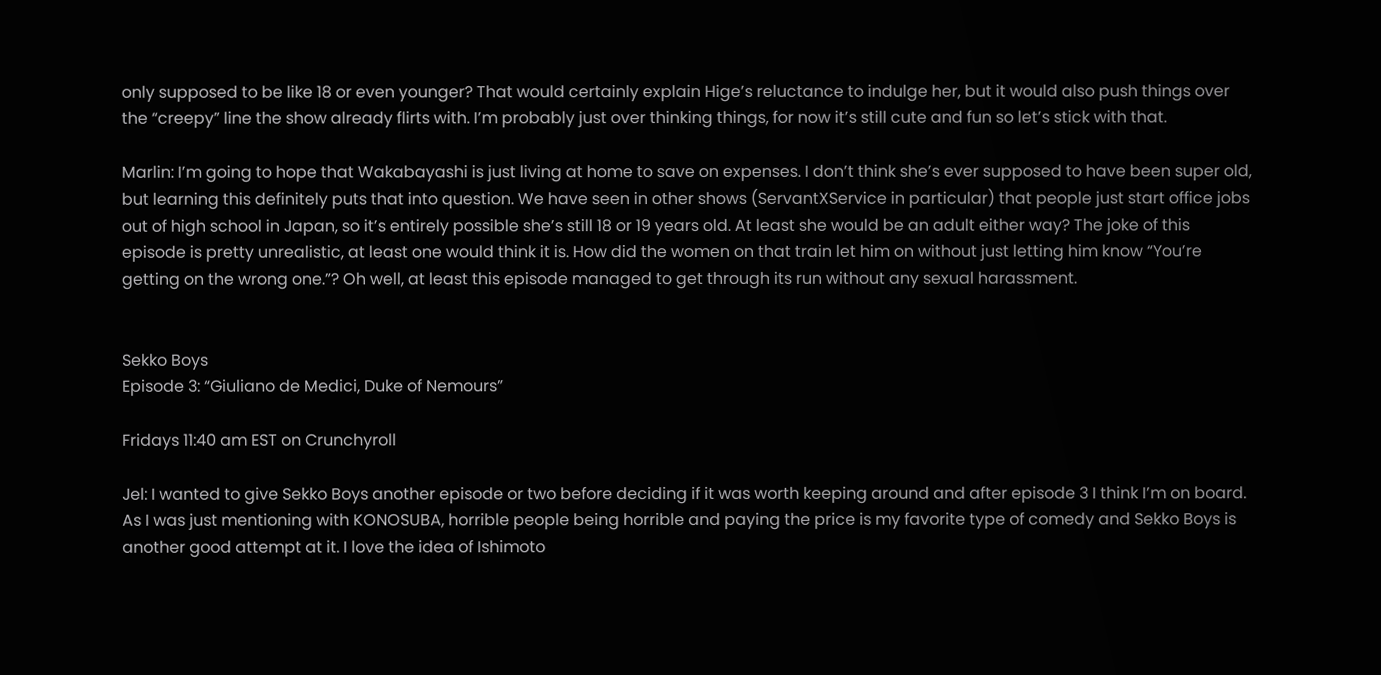only supposed to be like 18 or even younger? That would certainly explain Hige’s reluctance to indulge her, but it would also push things over the “creepy” line the show already flirts with. I’m probably just over thinking things, for now it’s still cute and fun so let’s stick with that.

Marlin: I’m going to hope that Wakabayashi is just living at home to save on expenses. I don’t think she’s ever supposed to have been super old, but learning this definitely puts that into question. We have seen in other shows (ServantXService in particular) that people just start office jobs out of high school in Japan, so it’s entirely possible she’s still 18 or 19 years old. At least she would be an adult either way? The joke of this episode is pretty unrealistic, at least one would think it is. How did the women on that train let him on without just letting him know “You’re getting on the wrong one.”? Oh well, at least this episode managed to get through its run without any sexual harassment.


Sekko Boys
Episode 3: “Giuliano de Medici, Duke of Nemours”

Fridays 11:40 am EST on Crunchyroll

Jel: I wanted to give Sekko Boys another episode or two before deciding if it was worth keeping around and after episode 3 I think I’m on board. As I was just mentioning with KONOSUBA, horrible people being horrible and paying the price is my favorite type of comedy and Sekko Boys is another good attempt at it. I love the idea of Ishimoto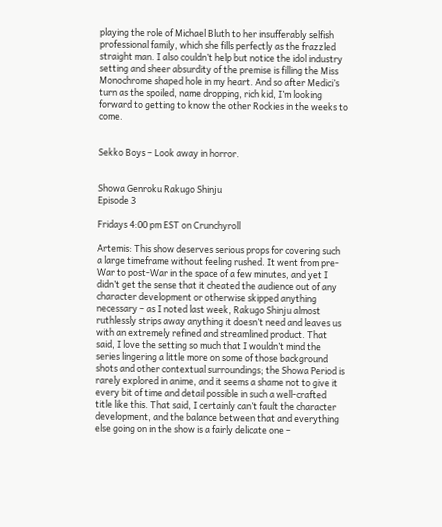playing the role of Michael Bluth to her insufferably selfish professional family, which she fills perfectly as the frazzled straight man. I also couldn’t help but notice the idol industry setting and sheer absurdity of the premise is filling the Miss Monochrome shaped hole in my heart. And so after Medici’s turn as the spoiled, name dropping, rich kid, I’m looking forward to getting to know the other Rockies in the weeks to come.


Sekko Boys – Look away in horror.


Showa Genroku Rakugo Shinju
Episode 3

Fridays 4:00 pm EST on Crunchyroll

Artemis: This show deserves serious props for covering such a large timeframe without feeling rushed. It went from pre-War to post-War in the space of a few minutes, and yet I didn’t get the sense that it cheated the audience out of any character development or otherwise skipped anything necessary – as I noted last week, Rakugo Shinju almost ruthlessly strips away anything it doesn’t need and leaves us with an extremely refined and streamlined product. That said, I love the setting so much that I wouldn’t mind the series lingering a little more on some of those background shots and other contextual surroundings; the Showa Period is rarely explored in anime, and it seems a shame not to give it every bit of time and detail possible in such a well-crafted title like this. That said, I certainly can’t fault the character development, and the balance between that and everything else going on in the show is a fairly delicate one –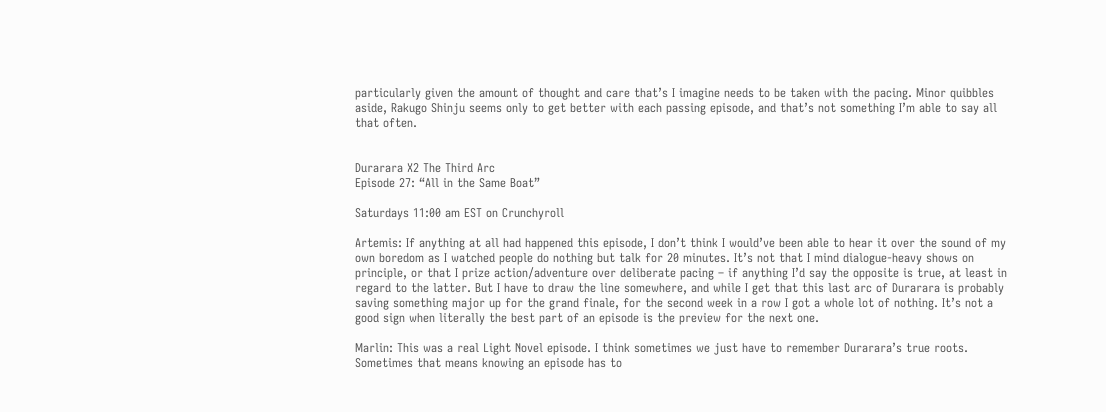particularly given the amount of thought and care that’s I imagine needs to be taken with the pacing. Minor quibbles aside, Rakugo Shinju seems only to get better with each passing episode, and that’s not something I’m able to say all that often.


Durarara X2 The Third Arc
Episode 27: “All in the Same Boat”

Saturdays 11:00 am EST on Crunchyroll

Artemis: If anything at all had happened this episode, I don’t think I would’ve been able to hear it over the sound of my own boredom as I watched people do nothing but talk for 20 minutes. It’s not that I mind dialogue-heavy shows on principle, or that I prize action/adventure over deliberate pacing – if anything I’d say the opposite is true, at least in regard to the latter. But I have to draw the line somewhere, and while I get that this last arc of Durarara is probably saving something major up for the grand finale, for the second week in a row I got a whole lot of nothing. It’s not a good sign when literally the best part of an episode is the preview for the next one.

Marlin: This was a real Light Novel episode. I think sometimes we just have to remember Durarara’s true roots. Sometimes that means knowing an episode has to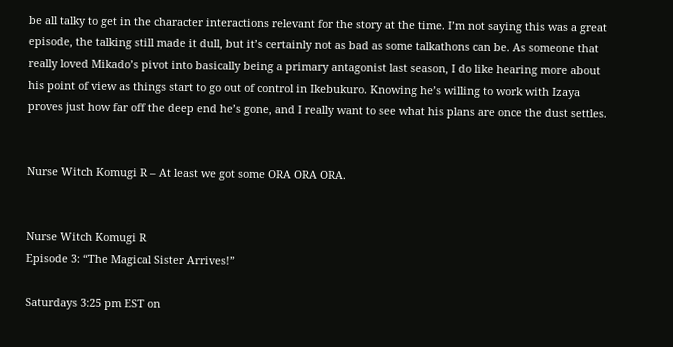be all talky to get in the character interactions relevant for the story at the time. I’m not saying this was a great episode, the talking still made it dull, but it’s certainly not as bad as some talkathons can be. As someone that really loved Mikado’s pivot into basically being a primary antagonist last season, I do like hearing more about his point of view as things start to go out of control in Ikebukuro. Knowing he’s willing to work with Izaya proves just how far off the deep end he’s gone, and I really want to see what his plans are once the dust settles.


Nurse Witch Komugi R – At least we got some ORA ORA ORA.


Nurse Witch Komugi R
Episode 3: “The Magical Sister Arrives!”

Saturdays 3:25 pm EST on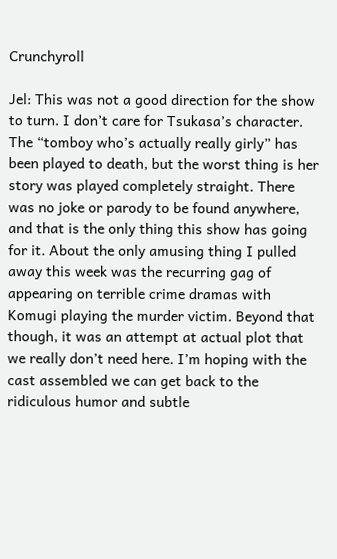Crunchyroll

Jel: This was not a good direction for the show to turn. I don’t care for Tsukasa’s character. The “tomboy who’s actually really girly” has been played to death, but the worst thing is her story was played completely straight. There was no joke or parody to be found anywhere, and that is the only thing this show has going for it. About the only amusing thing I pulled away this week was the recurring gag of appearing on terrible crime dramas with Komugi playing the murder victim. Beyond that though, it was an attempt at actual plot that we really don’t need here. I’m hoping with the cast assembled we can get back to the ridiculous humor and subtle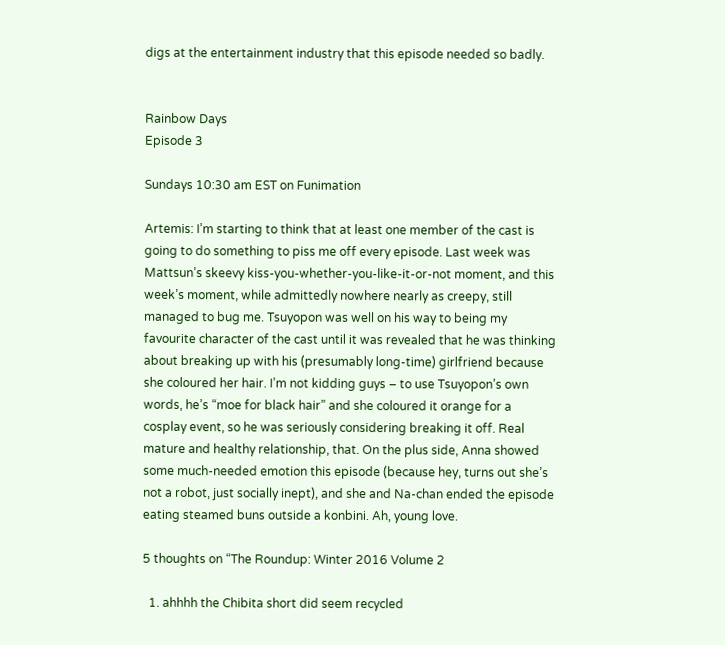digs at the entertainment industry that this episode needed so badly.


Rainbow Days
Episode 3

Sundays 10:30 am EST on Funimation

Artemis: I’m starting to think that at least one member of the cast is going to do something to piss me off every episode. Last week was Mattsun’s skeevy kiss-you-whether-you-like-it-or-not moment, and this week’s moment, while admittedly nowhere nearly as creepy, still managed to bug me. Tsuyopon was well on his way to being my favourite character of the cast until it was revealed that he was thinking about breaking up with his (presumably long-time) girlfriend because she coloured her hair. I’m not kidding guys – to use Tsuyopon’s own words, he’s “moe for black hair” and she coloured it orange for a cosplay event, so he was seriously considering breaking it off. Real mature and healthy relationship, that. On the plus side, Anna showed some much-needed emotion this episode (because hey, turns out she’s not a robot, just socially inept), and she and Na-chan ended the episode eating steamed buns outside a konbini. Ah, young love.

5 thoughts on “The Roundup: Winter 2016 Volume 2

  1. ahhhh the Chibita short did seem recycled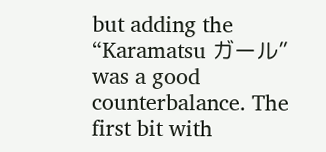but adding the “Karamatsu ガール” was a good counterbalance. The first bit with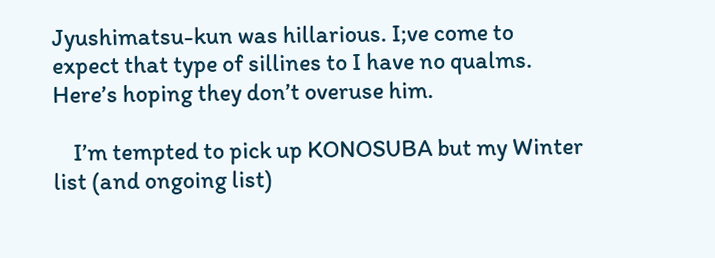Jyushimatsu-kun was hillarious. I;ve come to expect that type of sillines to I have no qualms. Here’s hoping they don’t overuse him.

    I’m tempted to pick up KONOSUBA but my Winter list (and ongoing list)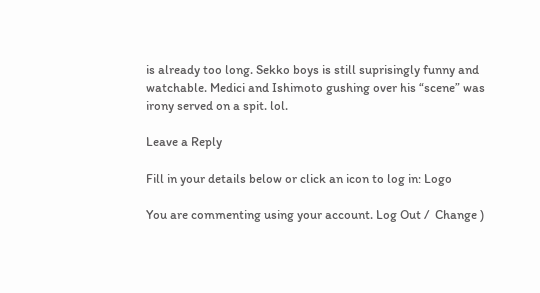is already too long. Sekko boys is still suprisingly funny and watchable. Medici and Ishimoto gushing over his “scene” was irony served on a spit. lol.

Leave a Reply

Fill in your details below or click an icon to log in: Logo

You are commenting using your account. Log Out /  Change )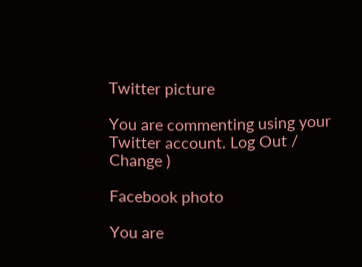Twitter picture

You are commenting using your Twitter account. Log Out /  Change )

Facebook photo

You are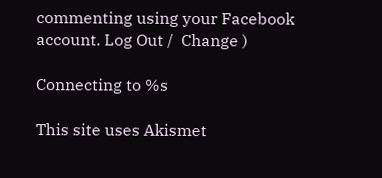commenting using your Facebook account. Log Out /  Change )

Connecting to %s

This site uses Akismet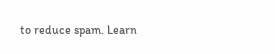to reduce spam. Learn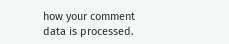how your comment data is processed.